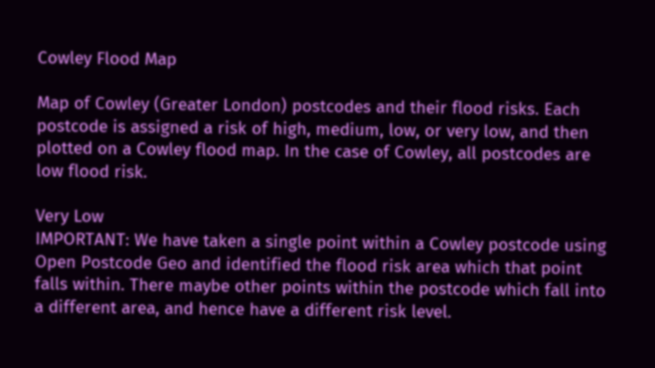Cowley Flood Map

Map of Cowley (Greater London) postcodes and their flood risks. Each postcode is assigned a risk of high, medium, low, or very low, and then plotted on a Cowley flood map. In the case of Cowley, all postcodes are low flood risk.

Very Low
IMPORTANT: We have taken a single point within a Cowley postcode using Open Postcode Geo and identified the flood risk area which that point falls within. There maybe other points within the postcode which fall into a different area, and hence have a different risk level.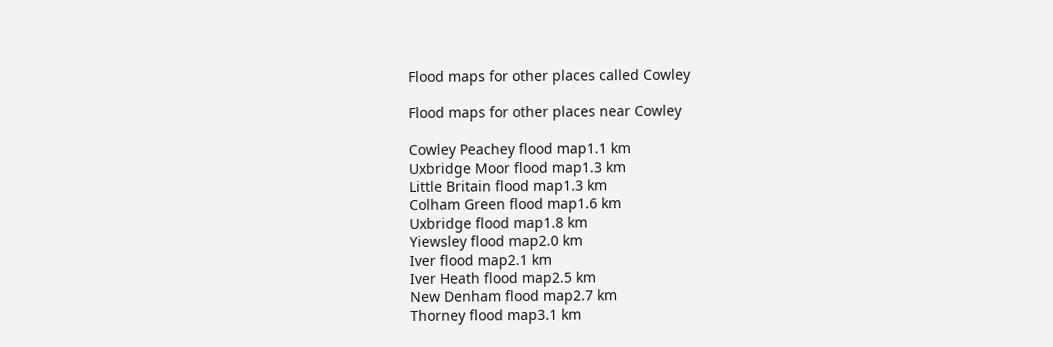Flood maps for other places called Cowley

Flood maps for other places near Cowley

Cowley Peachey flood map1.1 km
Uxbridge Moor flood map1.3 km
Little Britain flood map1.3 km
Colham Green flood map1.6 km
Uxbridge flood map1.8 km
Yiewsley flood map2.0 km
Iver flood map2.1 km
Iver Heath flood map2.5 km
New Denham flood map2.7 km
Thorney flood map3.1 km